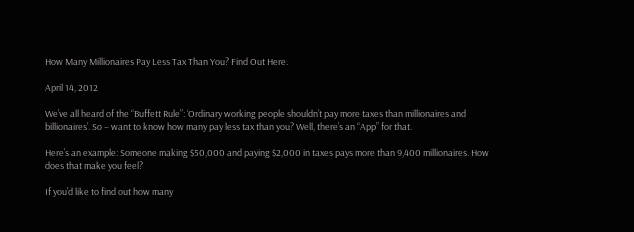How Many Millionaires Pay Less Tax Than You? Find Out Here.

April 14, 2012

We’ve all heard of the “Buffett Rule”: ‘Ordinary working people shouldn’t pay more taxes than millionaires and billionaires’. So – want to know how many pay less tax than you? Well, there’s an “App” for that.

Here’s an example: Someone making $50,000 and paying $2,000 in taxes pays more than 9,400 millionaires. How does that make you feel?

If you’d like to find out how many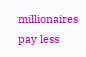millionaires pay less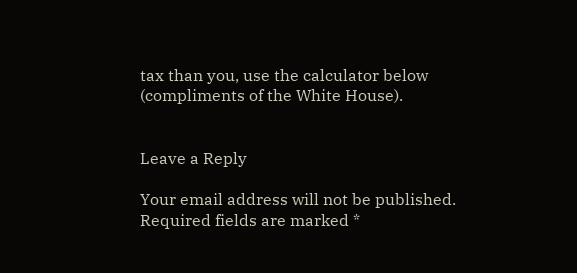tax than you, use the calculator below (compliments of the White House).


Leave a Reply

Your email address will not be published. Required fields are marked *